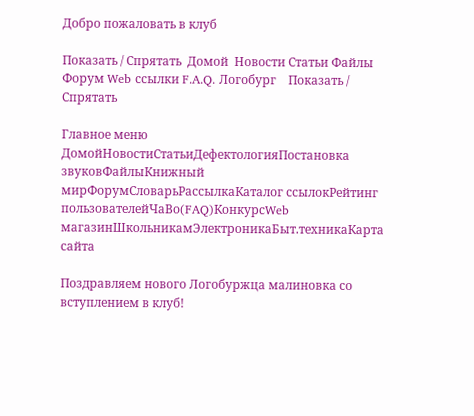Добро пожаловать в клуб

Показать / Спрятать  Домой  Новости Статьи Файлы Форум Web ссылки F.A.Q. Логобург    Показать / Спрятать

Главное меню
ДомойНовостиСтатьиДефектологияПостановка звуковФайлыКнижный мирФорумСловарьРассылкаКаталог ссылокРейтинг пользователейЧаВо(FAQ)КонкурсWeb магазинШкольникамЭлектроникаБыт.техникаКарта сайта

Поздравляем нового Логобуржца малиновка со вступлением в клуб!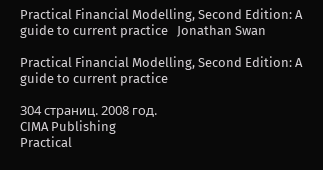Practical Financial Modelling, Second Edition: A guide to current practice   Jonathan Swan

Practical Financial Modelling, Second Edition: A guide to current practice

304 страниц. 2008 год.
CIMA Publishing
Practical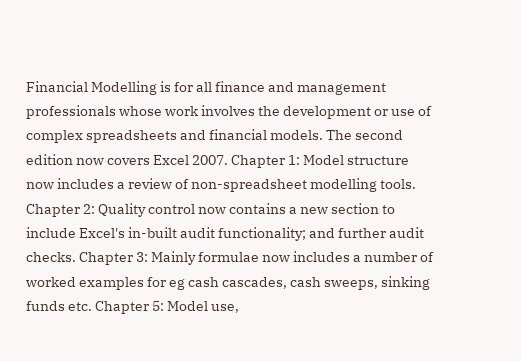Financial Modelling is for all finance and management professionals whose work involves the development or use of complex spreadsheets and financial models. The second edition now covers Excel 2007. Chapter 1: Model structure now includes a review of non-spreadsheet modelling tools. Chapter 2: Quality control now contains a new section to include Excel's in-built audit functionality; and further audit checks. Chapter 3: Mainly formulae now includes a number of worked examples for eg cash cascades, cash sweeps, sinking funds etc. Chapter 5: Model use,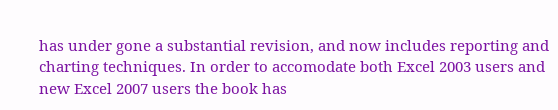has under gone a substantial revision, and now includes reporting and charting techniques. In order to accomodate both Excel 2003 users and new Excel 2007 users the book has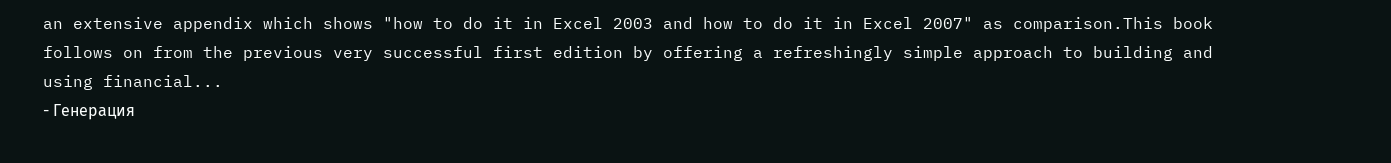an extensive appendix which shows "how to do it in Excel 2003 and how to do it in Excel 2007" as comparison.This book follows on from the previous very successful first edition by offering a refreshingly simple approach to building and using financial...
- Генерация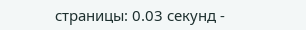страницы: 0.03 секунд -